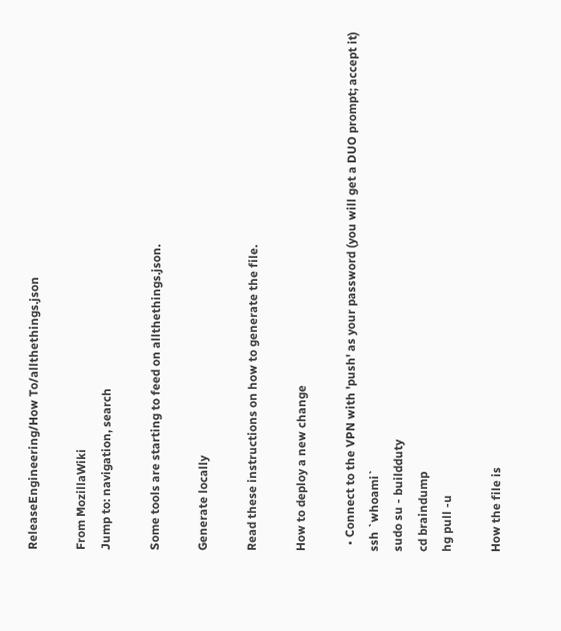ReleaseEngineering/How To/allthethings.json

From MozillaWiki
Jump to: navigation, search

Some tools are starting to feed on allthethings.json.

Generate locally

Read these instructions on how to generate the file.

How to deploy a new change

  • Connect to the VPN with 'push' as your password (you will get a DUO prompt; accept it)
ssh `whoami`
sudo su - buildduty
cd braindump
hg pull -u

How the file is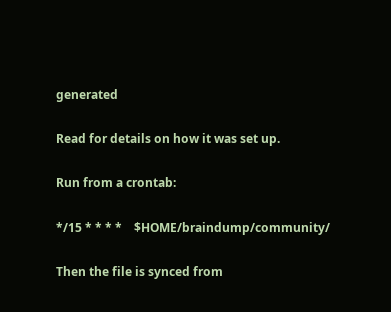generated

Read for details on how it was set up.

Run from a crontab:

*/15 * * * *    $HOME/braindump/community/

Then the file is synced from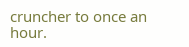cruncher to once an hour.